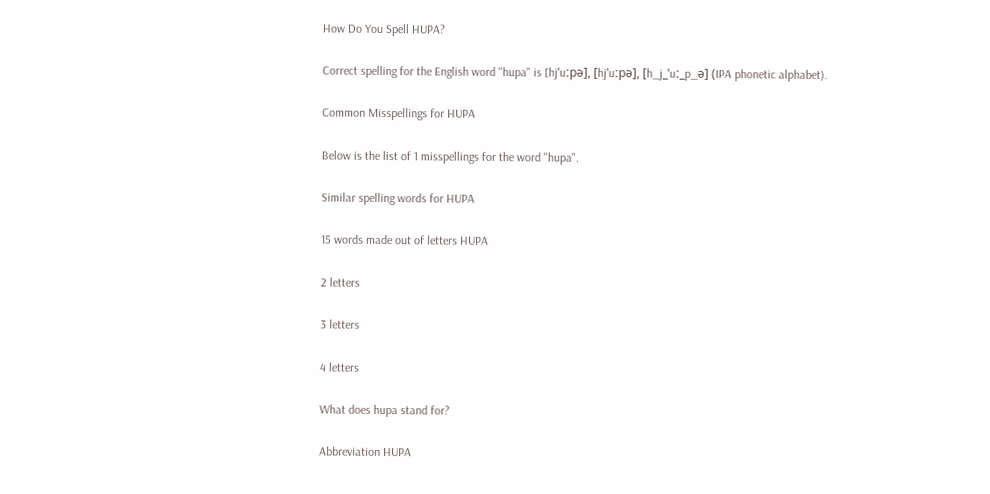How Do You Spell HUPA?

Correct spelling for the English word "hupa" is [hjˈuːpə], [hjˈuːpə], [h_j_ˈuː_p_ə] (IPA phonetic alphabet).

Common Misspellings for HUPA

Below is the list of 1 misspellings for the word "hupa".

Similar spelling words for HUPA

15 words made out of letters HUPA

2 letters

3 letters

4 letters

What does hupa stand for?

Abbreviation HUPA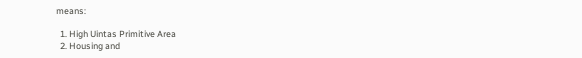means:

  1. High Uintas Primitive Area
  2. Housing and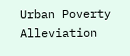Urban Poverty Alleviation